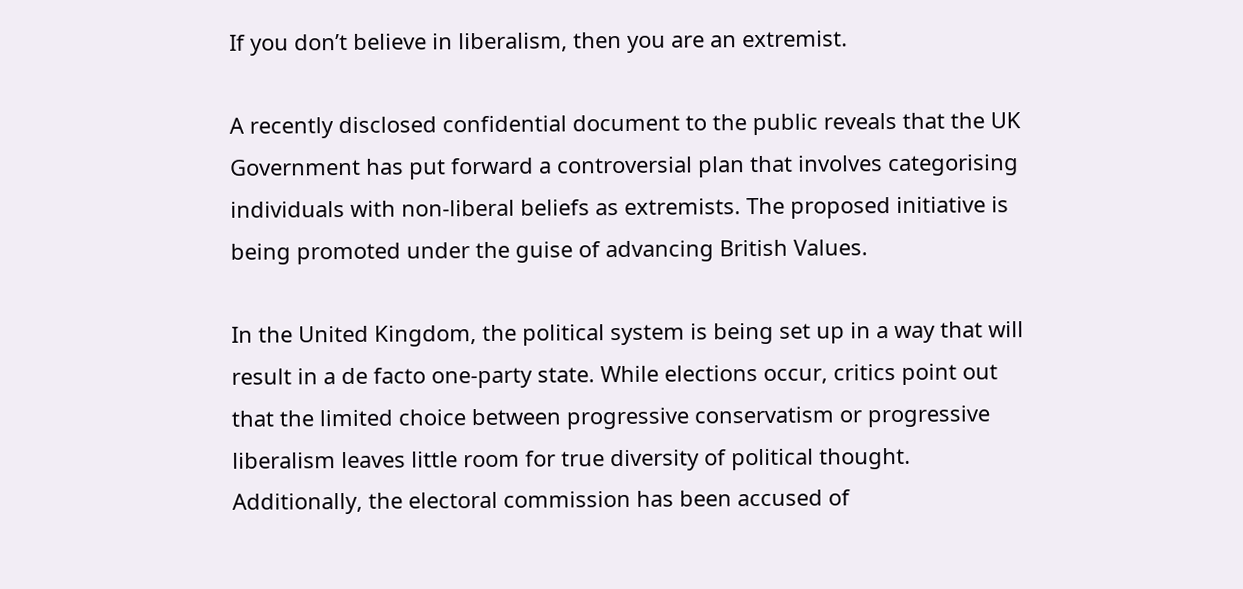If you don’t believe in liberalism, then you are an extremist.

A recently disclosed confidential document to the public reveals that the UK Government has put forward a controversial plan that involves categorising individuals with non-liberal beliefs as extremists. The proposed initiative is being promoted under the guise of advancing British Values.

In the United Kingdom, the political system is being set up in a way that will result in a de facto one-party state. While elections occur, critics point out that the limited choice between progressive conservatism or progressive liberalism leaves little room for true diversity of political thought. Additionally, the electoral commission has been accused of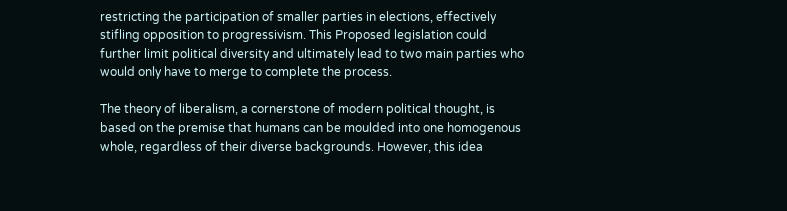restricting the participation of smaller parties in elections, effectively stifling opposition to progressivism. This Proposed legislation could further limit political diversity and ultimately lead to two main parties who would only have to merge to complete the process.

The theory of liberalism, a cornerstone of modern political thought, is based on the premise that humans can be moulded into one homogenous whole, regardless of their diverse backgrounds. However, this idea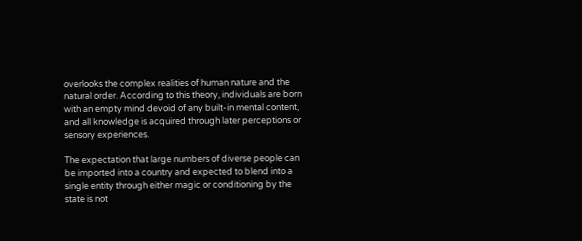overlooks the complex realities of human nature and the natural order. According to this theory, individuals are born with an empty mind devoid of any built-in mental content, and all knowledge is acquired through later perceptions or sensory experiences.

The expectation that large numbers of diverse people can be imported into a country and expected to blend into a single entity through either magic or conditioning by the state is not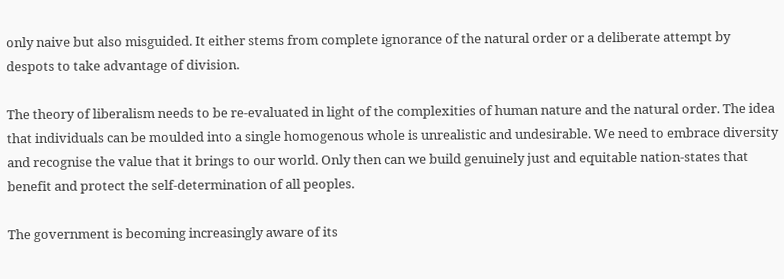only naive but also misguided. It either stems from complete ignorance of the natural order or a deliberate attempt by despots to take advantage of division.

The theory of liberalism needs to be re-evaluated in light of the complexities of human nature and the natural order. The idea that individuals can be moulded into a single homogenous whole is unrealistic and undesirable. We need to embrace diversity and recognise the value that it brings to our world. Only then can we build genuinely just and equitable nation-states that benefit and protect the self-determination of all peoples.

The government is becoming increasingly aware of its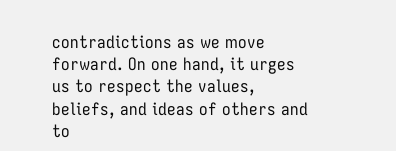contradictions as we move forward. On one hand, it urges us to respect the values, beliefs, and ideas of others and to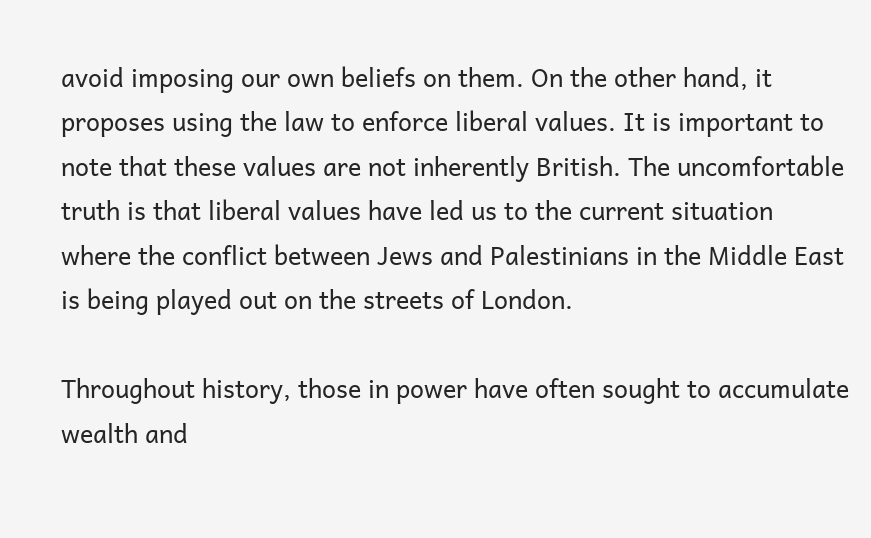avoid imposing our own beliefs on them. On the other hand, it proposes using the law to enforce liberal values. It is important to note that these values are not inherently British. The uncomfortable truth is that liberal values have led us to the current situation where the conflict between Jews and Palestinians in the Middle East is being played out on the streets of London.

Throughout history, those in power have often sought to accumulate wealth and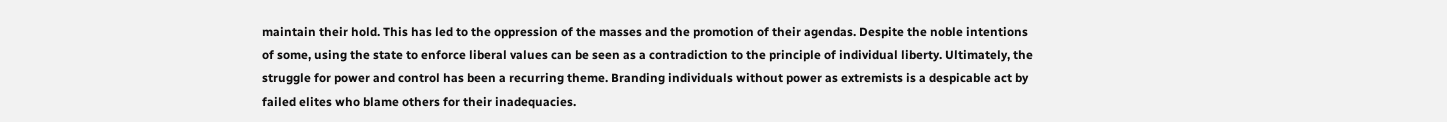maintain their hold. This has led to the oppression of the masses and the promotion of their agendas. Despite the noble intentions of some, using the state to enforce liberal values can be seen as a contradiction to the principle of individual liberty. Ultimately, the struggle for power and control has been a recurring theme. Branding individuals without power as extremists is a despicable act by failed elites who blame others for their inadequacies.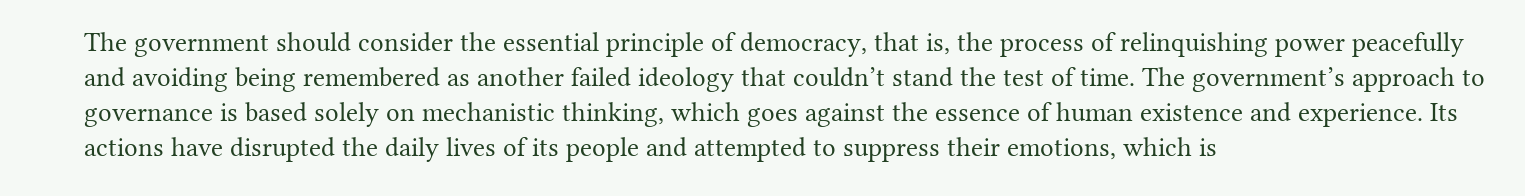The government should consider the essential principle of democracy, that is, the process of relinquishing power peacefully and avoiding being remembered as another failed ideology that couldn’t stand the test of time. The government’s approach to governance is based solely on mechanistic thinking, which goes against the essence of human existence and experience. Its actions have disrupted the daily lives of its people and attempted to suppress their emotions, which is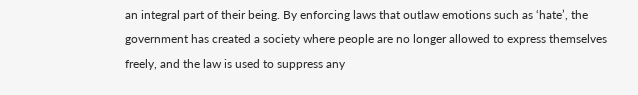an integral part of their being. By enforcing laws that outlaw emotions such as ‘hate’, the government has created a society where people are no longer allowed to express themselves freely, and the law is used to suppress any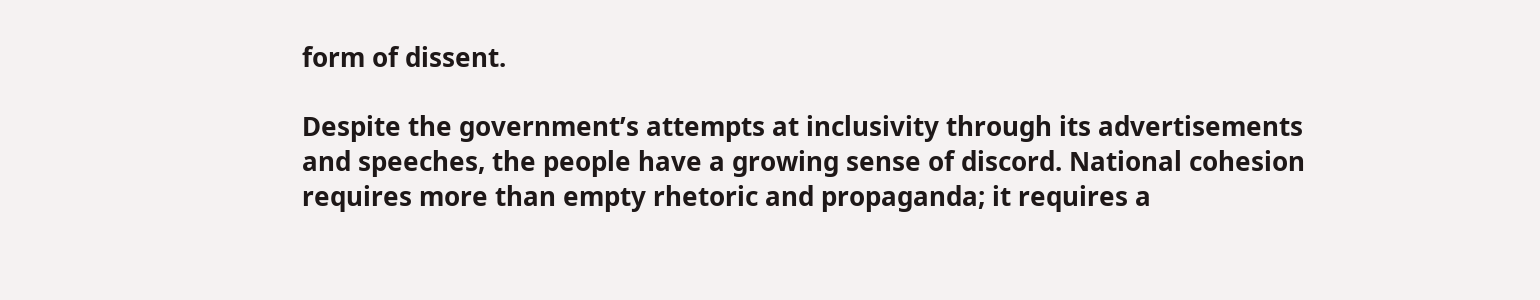form of dissent.

Despite the government’s attempts at inclusivity through its advertisements and speeches, the people have a growing sense of discord. National cohesion requires more than empty rhetoric and propaganda; it requires a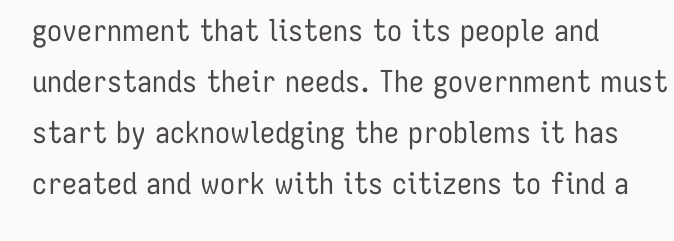government that listens to its people and understands their needs. The government must start by acknowledging the problems it has created and work with its citizens to find a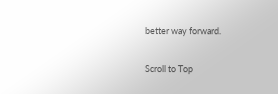better way forward.

Scroll to Top